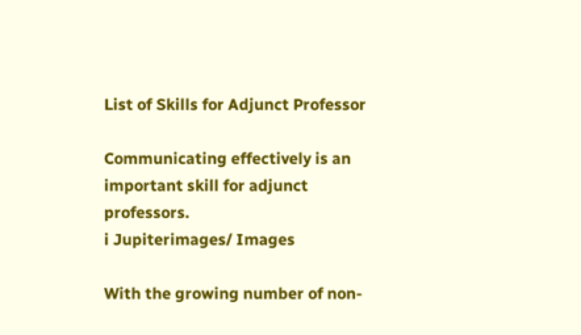List of Skills for Adjunct Professor

Communicating effectively is an important skill for adjunct professors.
i Jupiterimages/ Images

With the growing number of non-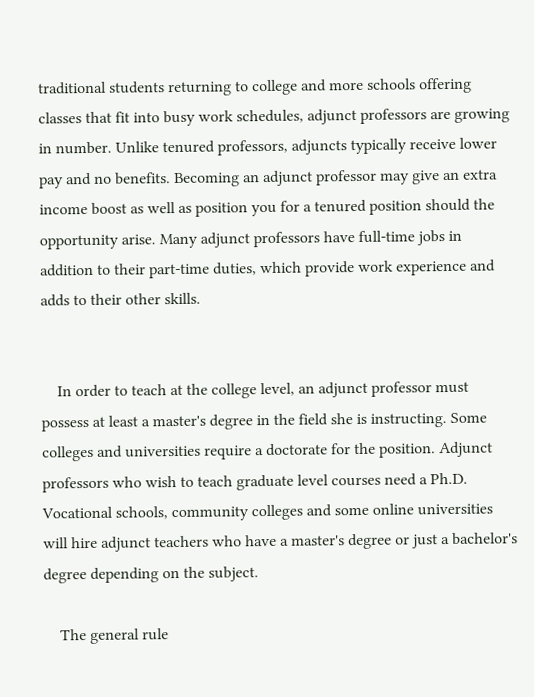traditional students returning to college and more schools offering classes that fit into busy work schedules, adjunct professors are growing in number. Unlike tenured professors, adjuncts typically receive lower pay and no benefits. Becoming an adjunct professor may give an extra income boost as well as position you for a tenured position should the opportunity arise. Many adjunct professors have full-time jobs in addition to their part-time duties, which provide work experience and adds to their other skills.


    In order to teach at the college level, an adjunct professor must possess at least a master's degree in the field she is instructing. Some colleges and universities require a doctorate for the position. Adjunct professors who wish to teach graduate level courses need a Ph.D. Vocational schools, community colleges and some online universities will hire adjunct teachers who have a master's degree or just a bachelor's degree depending on the subject.

    The general rule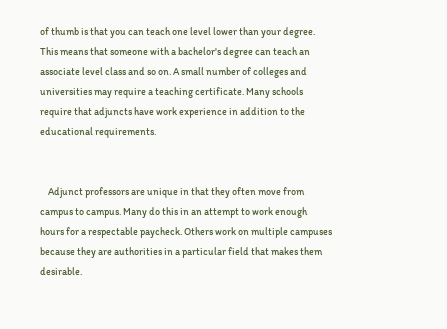of thumb is that you can teach one level lower than your degree. This means that someone with a bachelor's degree can teach an associate level class and so on. A small number of colleges and universities may require a teaching certificate. Many schools require that adjuncts have work experience in addition to the educational requirements.


    Adjunct professors are unique in that they often move from campus to campus. Many do this in an attempt to work enough hours for a respectable paycheck. Others work on multiple campuses because they are authorities in a particular field that makes them desirable.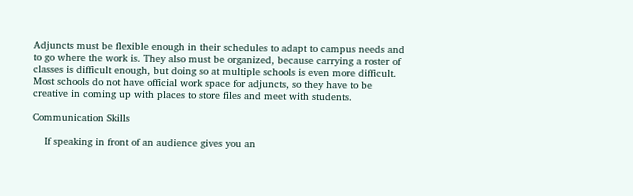Adjuncts must be flexible enough in their schedules to adapt to campus needs and to go where the work is. They also must be organized, because carrying a roster of classes is difficult enough, but doing so at multiple schools is even more difficult. Most schools do not have official work space for adjuncts, so they have to be creative in coming up with places to store files and meet with students.

Communication Skills

    If speaking in front of an audience gives you an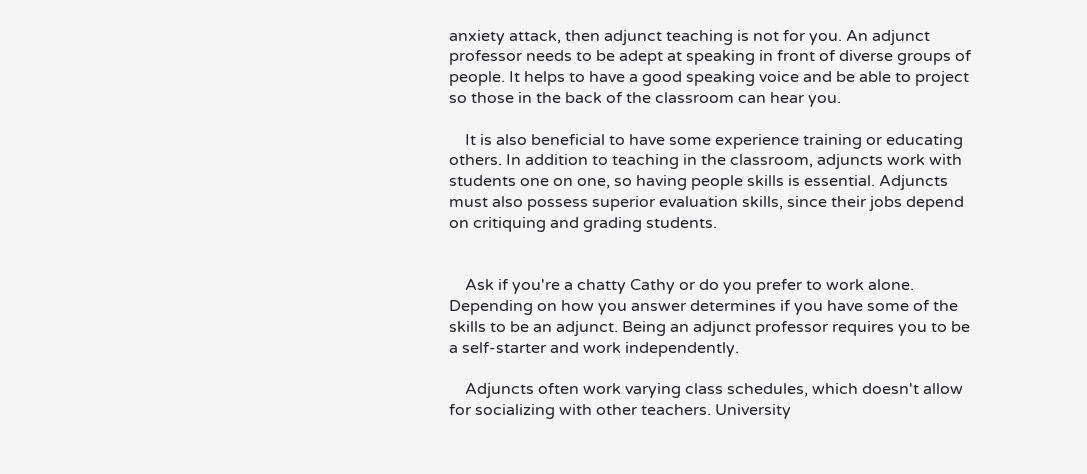anxiety attack, then adjunct teaching is not for you. An adjunct professor needs to be adept at speaking in front of diverse groups of people. It helps to have a good speaking voice and be able to project so those in the back of the classroom can hear you.

    It is also beneficial to have some experience training or educating others. In addition to teaching in the classroom, adjuncts work with students one on one, so having people skills is essential. Adjuncts must also possess superior evaluation skills, since their jobs depend on critiquing and grading students.


    Ask if you're a chatty Cathy or do you prefer to work alone. Depending on how you answer determines if you have some of the skills to be an adjunct. Being an adjunct professor requires you to be a self-starter and work independently.

    Adjuncts often work varying class schedules, which doesn't allow for socializing with other teachers. University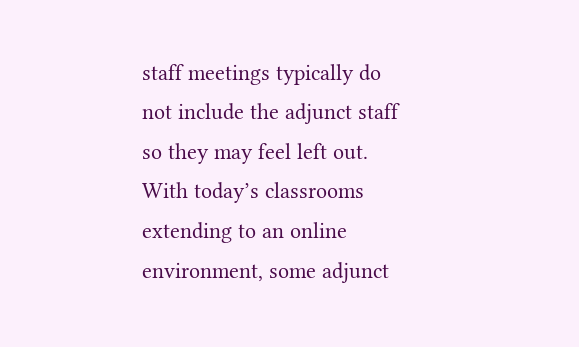staff meetings typically do not include the adjunct staff so they may feel left out. With today’s classrooms extending to an online environment, some adjunct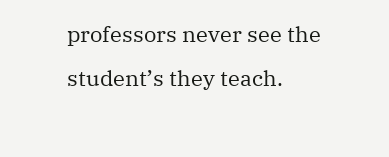professors never see the student’s they teach.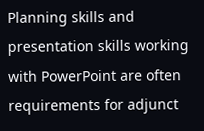Planning skills and presentation skills working with PowerPoint are often requirements for adjunct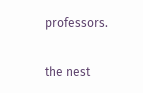professors.

the nest